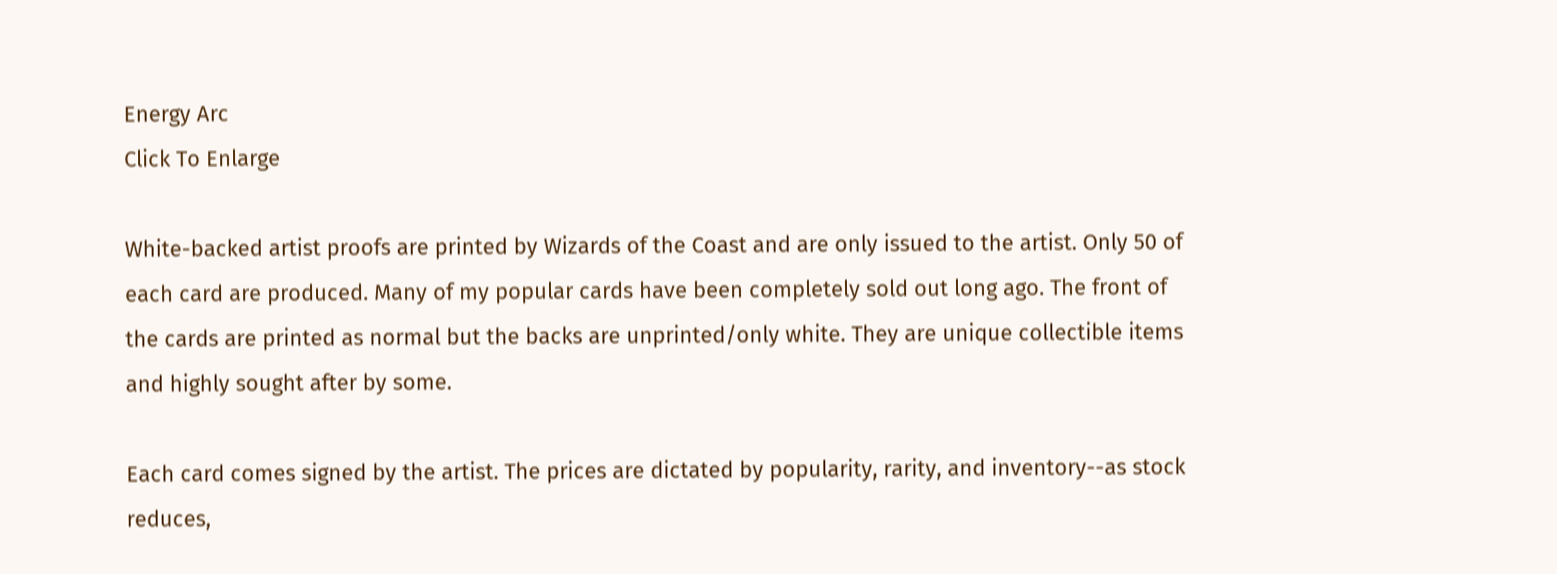Energy Arc
Click To Enlarge

White-backed artist proofs are printed by Wizards of the Coast and are only issued to the artist. Only 50 of each card are produced. Many of my popular cards have been completely sold out long ago. The front of the cards are printed as normal but the backs are unprinted/only white. They are unique collectible items and highly sought after by some.

Each card comes signed by the artist. The prices are dictated by popularity, rarity, and inventory--as stock reduces,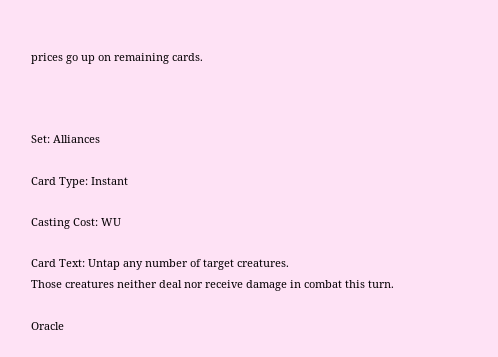prices go up on remaining cards.



Set: Alliances

Card Type: Instant

Casting Cost: WU

Card Text: Untap any number of target creatures.
Those creatures neither deal nor receive damage in combat this turn.

Oracle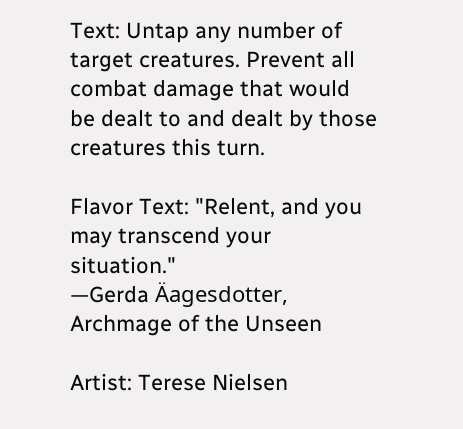Text: Untap any number of target creatures. Prevent all combat damage that would be dealt to and dealt by those creatures this turn.

Flavor Text: "Relent, and you may transcend your situation."
—Gerda Äagesdotter,
Archmage of the Unseen

Artist: Terese Nielsen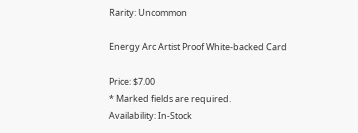Rarity: Uncommon

Energy Arc Artist Proof White-backed Card

Price: $7.00
* Marked fields are required.
Availability: In-Stock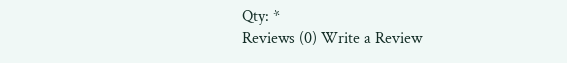Qty: *
Reviews (0) Write a Review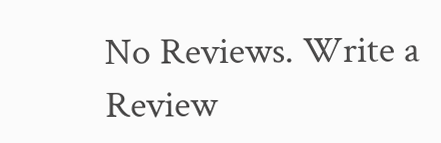No Reviews. Write a Review